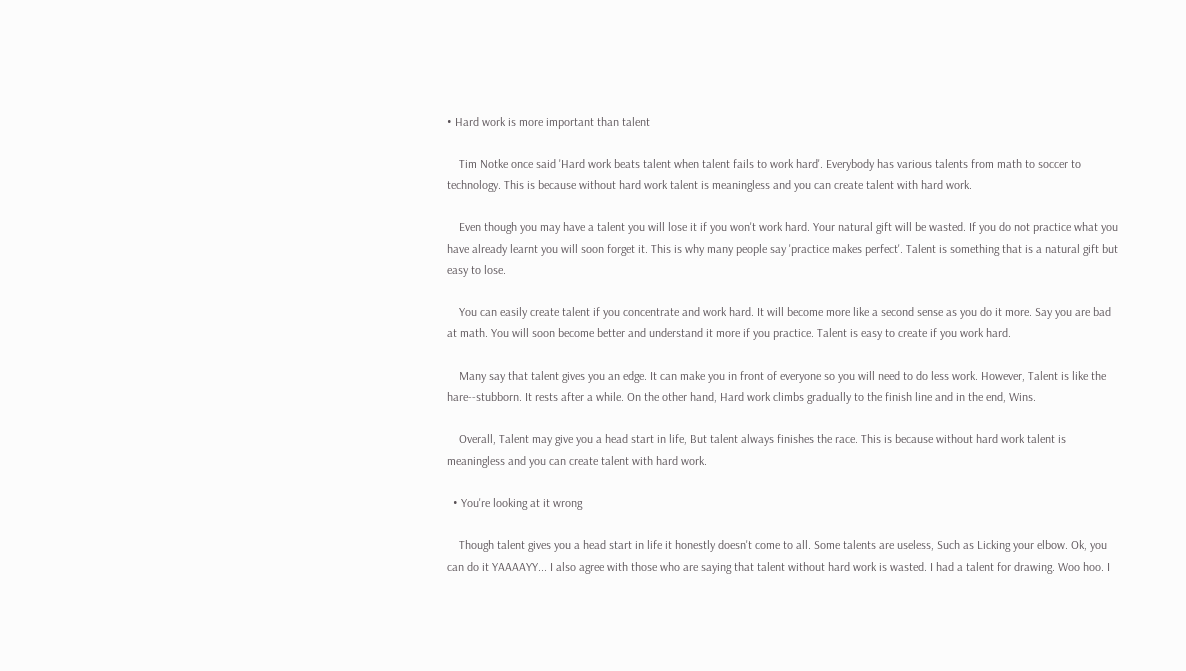• Hard work is more important than talent

    Tim Notke once said 'Hard work beats talent when talent fails to work hard'. Everybody has various talents from math to soccer to technology. This is because without hard work talent is meaningless and you can create talent with hard work.

    Even though you may have a talent you will lose it if you won't work hard. Your natural gift will be wasted. If you do not practice what you have already learnt you will soon forget it. This is why many people say 'practice makes perfect'. Talent is something that is a natural gift but easy to lose.

    You can easily create talent if you concentrate and work hard. It will become more like a second sense as you do it more. Say you are bad at math. You will soon become better and understand it more if you practice. Talent is easy to create if you work hard.

    Many say that talent gives you an edge. It can make you in front of everyone so you will need to do less work. However, Talent is like the hare--stubborn. It rests after a while. On the other hand, Hard work climbs gradually to the finish line and in the end, Wins.

    Overall, Talent may give you a head start in life, But talent always finishes the race. This is because without hard work talent is meaningless and you can create talent with hard work.

  • You're looking at it wrong

    Though talent gives you a head start in life it honestly doesn't come to all. Some talents are useless, Such as Licking your elbow. Ok, you can do it YAAAAYY... I also agree with those who are saying that talent without hard work is wasted. I had a talent for drawing. Woo hoo. I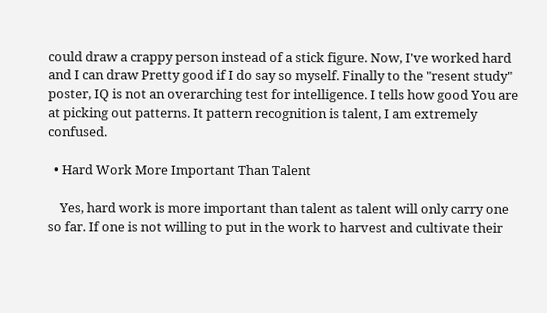could draw a crappy person instead of a stick figure. Now, I've worked hard and I can draw Pretty good if I do say so myself. Finally to the "resent study" poster, IQ is not an overarching test for intelligence. I tells how good You are at picking out patterns. It pattern recognition is talent, I am extremely confused.

  • Hard Work More Important Than Talent

    Yes, hard work is more important than talent as talent will only carry one so far. If one is not willing to put in the work to harvest and cultivate their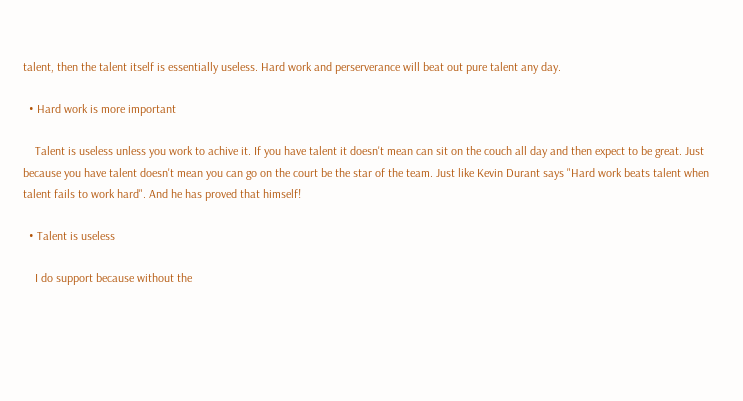talent, then the talent itself is essentially useless. Hard work and perserverance will beat out pure talent any day.

  • Hard work is more important

    Talent is useless unless you work to achive it. If you have talent it doesn't mean can sit on the couch all day and then expect to be great. Just because you have talent doesn't mean you can go on the court be the star of the team. Just like Kevin Durant says "Hard work beats talent when talent fails to work hard". And he has proved that himself!

  • Talent is useless

    I do support because without the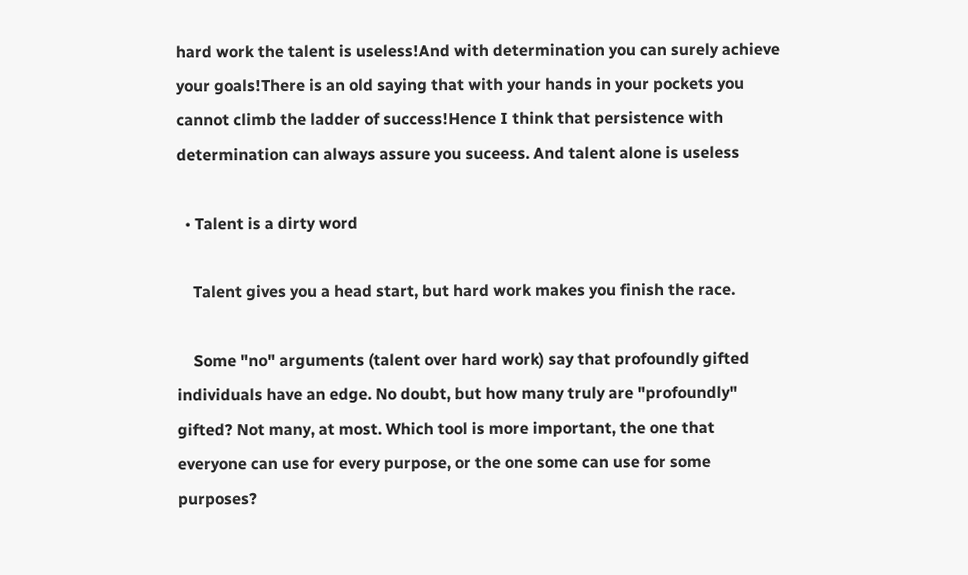hard work the talent is useless!And with determination you can surely achieve your goals!There is an old saying that with your hands in your pockets you cannot climb the ladder of success!Hence I think that persistence with determination can always assure you suceess. And talent alone is useless

  • Talent is a dirty word

    Talent gives you a head start, but hard work makes you finish the race.

    Some "no" arguments (talent over hard work) say that profoundly gifted individuals have an edge. No doubt, but how many truly are "profoundly" gifted? Not many, at most. Which tool is more important, the one that everyone can use for every purpose, or the one some can use for some purposes?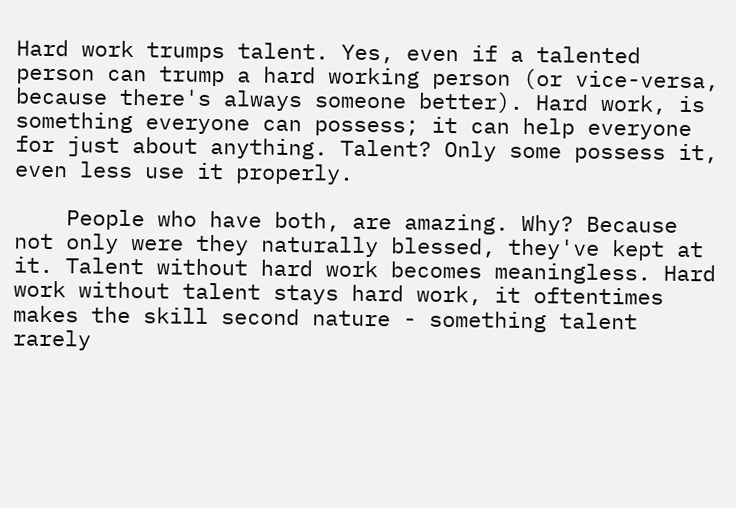Hard work trumps talent. Yes, even if a talented person can trump a hard working person (or vice-versa, because there's always someone better). Hard work, is something everyone can possess; it can help everyone for just about anything. Talent? Only some possess it, even less use it properly.

    People who have both, are amazing. Why? Because not only were they naturally blessed, they've kept at it. Talent without hard work becomes meaningless. Hard work without talent stays hard work, it oftentimes makes the skill second nature - something talent rarely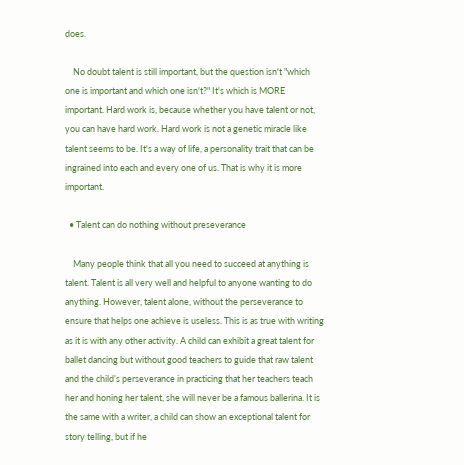does.

    No doubt talent is still important, but the question isn't "which one is important and which one isn't?" It's which is MORE important. Hard work is, because whether you have talent or not, you can have hard work. Hard work is not a genetic miracle like talent seems to be. It's a way of life, a personality trait that can be ingrained into each and every one of us. That is why it is more important.

  • Talent can do nothing without preseverance

    Many people think that all you need to succeed at anything is talent. Talent is all very well and helpful to anyone wanting to do anything. However, talent alone, without the perseverance to ensure that helps one achieve is useless. This is as true with writing as it is with any other activity. A child can exhibit a great talent for ballet dancing but without good teachers to guide that raw talent and the child’s perseverance in practicing that her teachers teach her and honing her talent, she will never be a famous ballerina. It is the same with a writer, a child can show an exceptional talent for story telling, but if he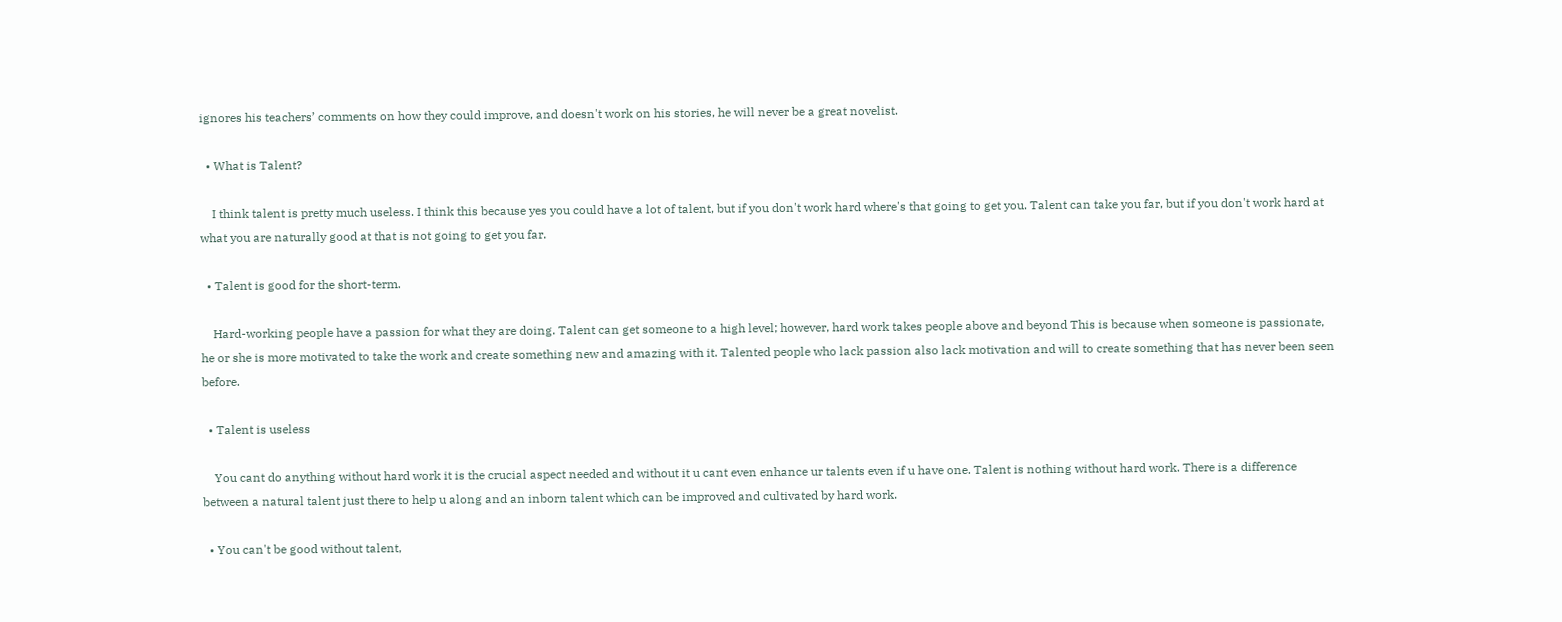ignores his teachers’ comments on how they could improve, and doesn't work on his stories, he will never be a great novelist.

  • What is Talent?

    I think talent is pretty much useless. I think this because yes you could have a lot of talent, but if you don't work hard where's that going to get you. Talent can take you far, but if you don't work hard at what you are naturally good at that is not going to get you far.

  • Talent is good for the short-term.

    Hard-working people have a passion for what they are doing. Talent can get someone to a high level; however, hard work takes people above and beyond This is because when someone is passionate, he or she is more motivated to take the work and create something new and amazing with it. Talented people who lack passion also lack motivation and will to create something that has never been seen before.

  • Talent is useless

    You cant do anything without hard work it is the crucial aspect needed and without it u cant even enhance ur talents even if u have one. Talent is nothing without hard work. There is a difference between a natural talent just there to help u along and an inborn talent which can be improved and cultivated by hard work.

  • You can't be good without talent,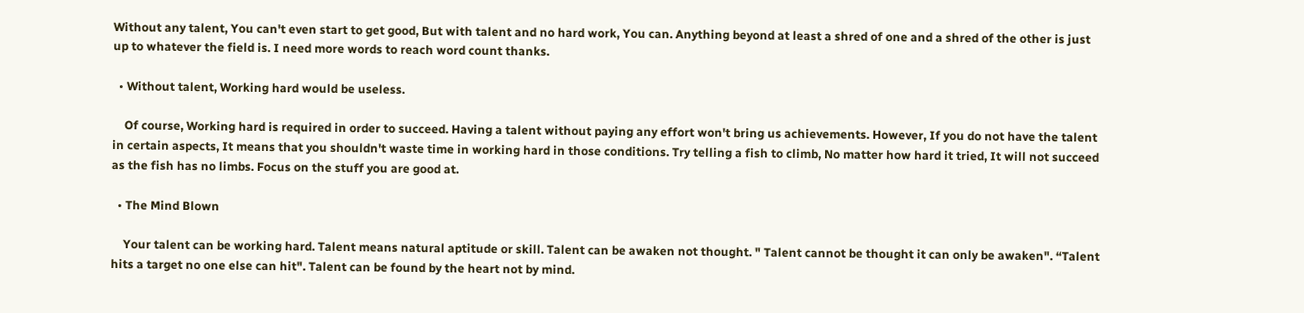Without any talent, You can't even start to get good, But with talent and no hard work, You can. Anything beyond at least a shred of one and a shred of the other is just up to whatever the field is. I need more words to reach word count thanks.

  • Without talent, Working hard would be useless.

    Of course, Working hard is required in order to succeed. Having a talent without paying any effort won't bring us achievements. However, If you do not have the talent in certain aspects, It means that you shouldn't waste time in working hard in those conditions. Try telling a fish to climb, No matter how hard it tried, It will not succeed as the fish has no limbs. Focus on the stuff you are good at.

  • The Mind Blown

    Your talent can be working hard. Talent means natural aptitude or skill. Talent can be awaken not thought. " Talent cannot be thought it can only be awaken". “Talent hits a target no one else can hit". Talent can be found by the heart not by mind.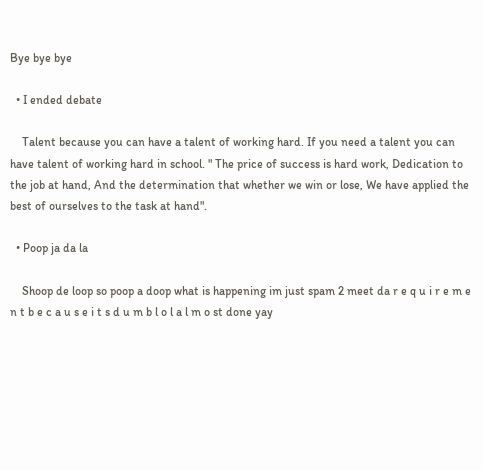Bye bye bye

  • I ended debate

    Talent because you can have a talent of working hard. If you need a talent you can have talent of working hard in school. " The price of success is hard work, Dedication to the job at hand, And the determination that whether we win or lose, We have applied the best of ourselves to the task at hand".

  • Poop ja da la

    Shoop de loop so poop a doop what is happening im just spam 2 meet da r e q u i r e m e n t b e c a u s e i t s d u m b l o l a l m o st done yay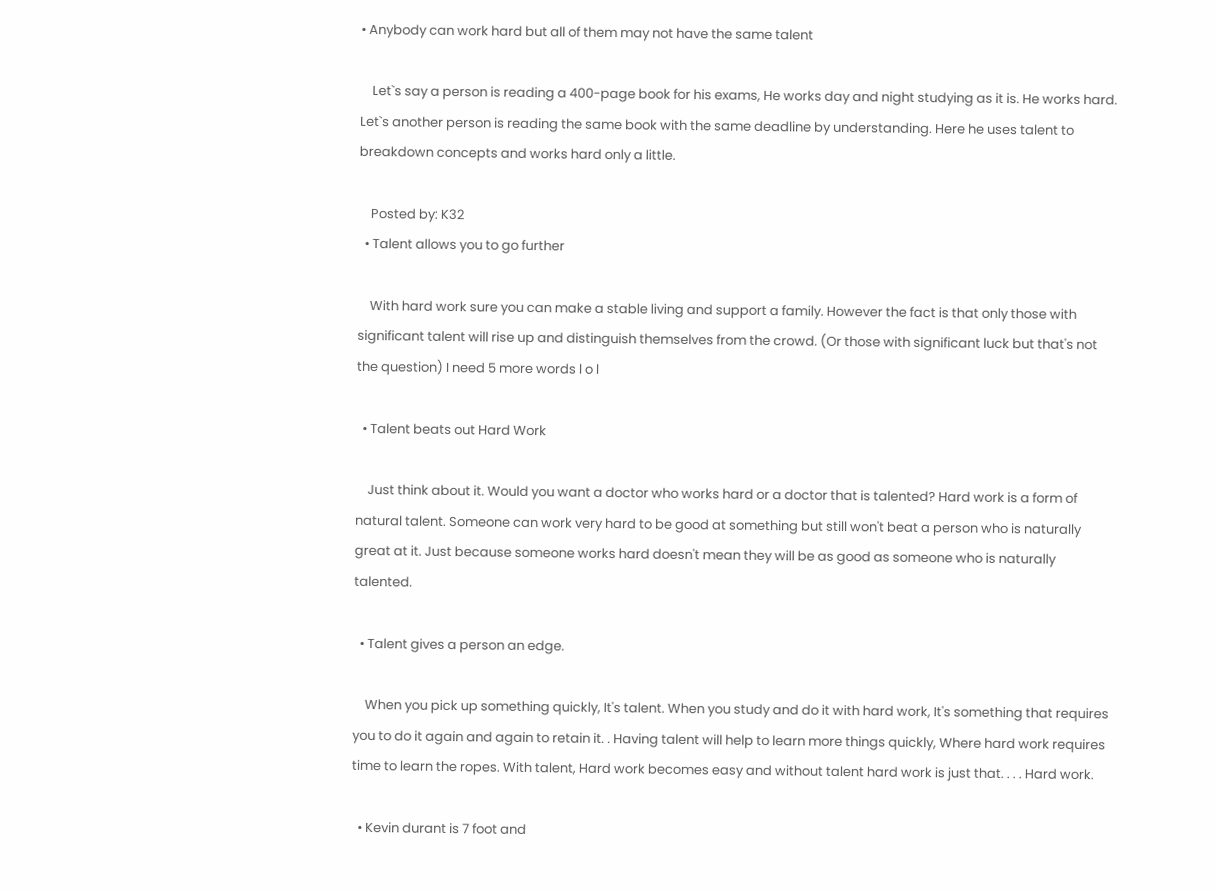• Anybody can work hard but all of them may not have the same talent

    Let`s say a person is reading a 400-page book for his exams, He works day and night studying as it is. He works hard. Let`s another person is reading the same book with the same deadline by understanding. Here he uses talent to breakdown concepts and works hard only a little.

    Posted by: K32
  • Talent allows you to go further

    With hard work sure you can make a stable living and support a family. However the fact is that only those with significant talent will rise up and distinguish themselves from the crowd. (Or those with significant luck but that's not the question) I need 5 more words l o l

  • Talent beats out Hard Work

    Just think about it. Would you want a doctor who works hard or a doctor that is talented? Hard work is a form of natural talent. Someone can work very hard to be good at something but still won't beat a person who is naturally great at it. Just because someone works hard doesn't mean they will be as good as someone who is naturally talented.

  • Talent gives a person an edge.

    When you pick up something quickly, It's talent. When you study and do it with hard work, It's something that requires you to do it again and again to retain it. . Having talent will help to learn more things quickly, Where hard work requires time to learn the ropes. With talent, Hard work becomes easy and without talent hard work is just that. . . . Hard work.

  • Kevin durant is 7 foot and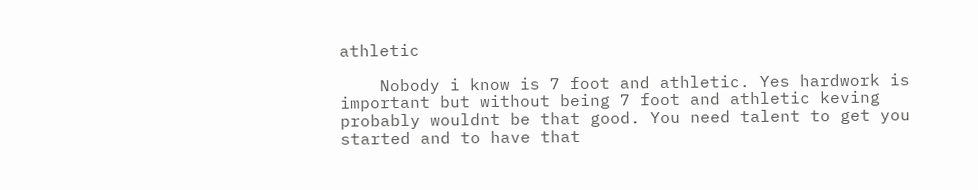athletic

    Nobody i know is 7 foot and athletic. Yes hardwork is important but without being 7 foot and athletic keving probably wouldnt be that good. You need talent to get you started and to have that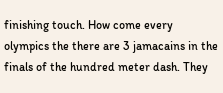finishing touch. How come every olympics the there are 3 jamacains in the finals of the hundred meter dash. They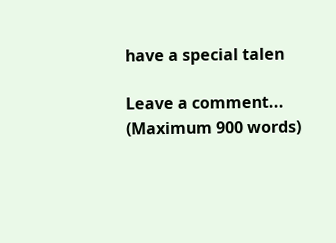have a special talen

Leave a comment...
(Maximum 900 words)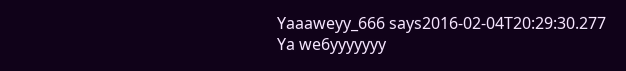Yaaaweyy_666 says2016-02-04T20:29:30.277
Ya we6yyyyyyy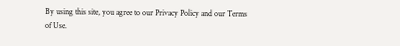By using this site, you agree to our Privacy Policy and our Terms of Use.